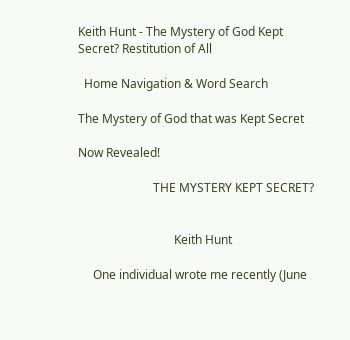Keith Hunt - The Mystery of God Kept Secret? Restitution of All

  Home Navigation & Word Search

The Mystery of God that was Kept Secret

Now Revealed!

                         THE MYSTERY KEPT SECRET?


                                Keith Hunt

     One individual wrote me recently (June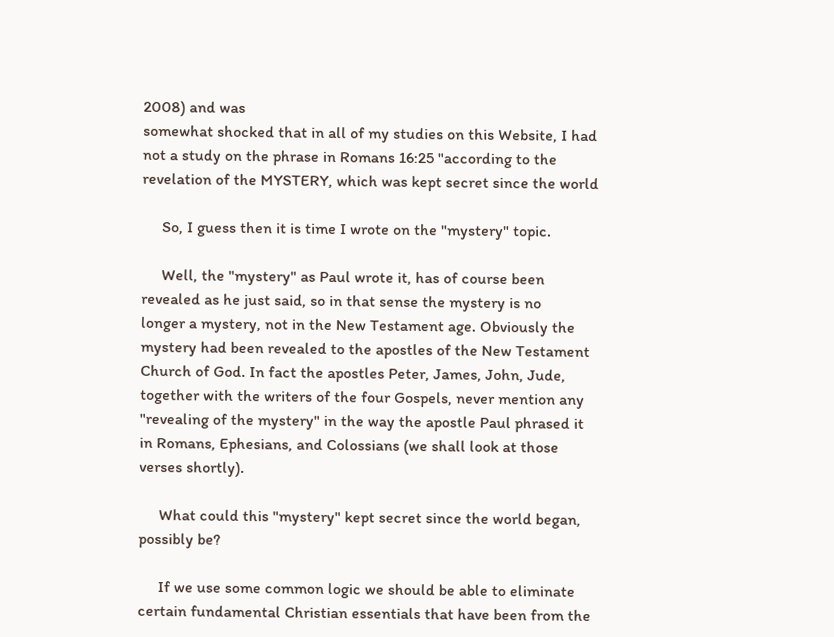2008) and was
somewhat shocked that in all of my studies on this Website, I had
not a study on the phrase in Romans 16:25 "according to the
revelation of the MYSTERY, which was kept secret since the world

     So, I guess then it is time I wrote on the "mystery" topic.

     Well, the "mystery" as Paul wrote it, has of course been
revealed as he just said, so in that sense the mystery is no
longer a mystery, not in the New Testament age. Obviously the
mystery had been revealed to the apostles of the New Testament
Church of God. In fact the apostles Peter, James, John, Jude,
together with the writers of the four Gospels, never mention any
"revealing of the mystery" in the way the apostle Paul phrased it
in Romans, Ephesians, and Colossians (we shall look at those
verses shortly).

     What could this "mystery" kept secret since the world began,
possibly be?

     If we use some common logic we should be able to eliminate
certain fundamental Christian essentials that have been from the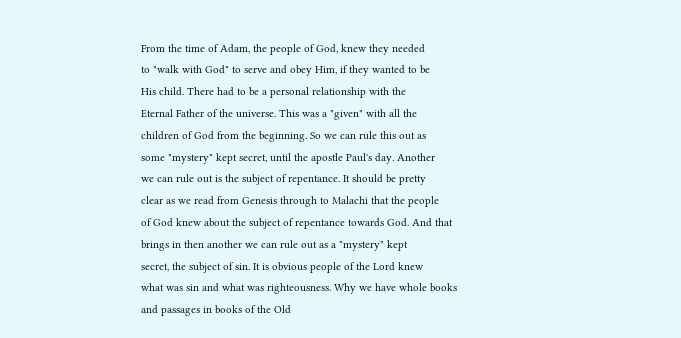From the time of Adam, the people of God, knew they needed
to "walk with God" to serve and obey Him, if they wanted to be
His child. There had to be a personal relationship with the
Eternal Father of the universe. This was a "given" with all the
children of God from the beginning. So we can rule this out as
some "mystery" kept secret, until the apostle Paul's day. Another
we can rule out is the subject of repentance. It should be pretty
clear as we read from Genesis through to Malachi that the people
of God knew about the subject of repentance towards God. And that
brings in then another we can rule out as a "mystery" kept
secret, the subject of sin. It is obvious people of the Lord knew
what was sin and what was righteousness. Why we have whole books
and passages in books of the Old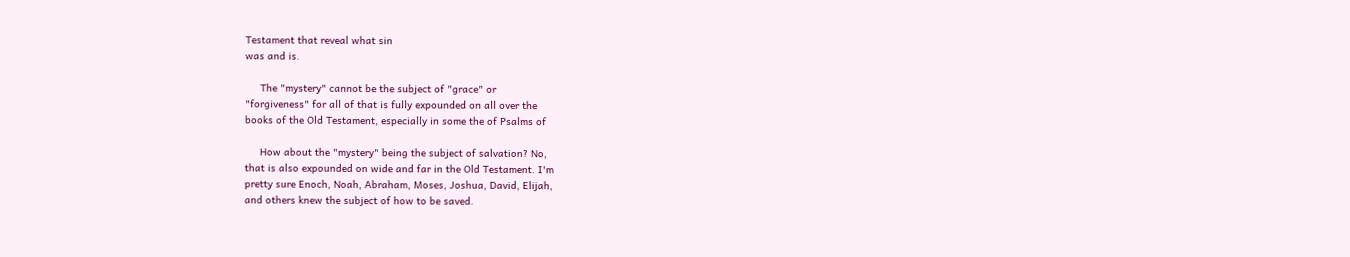Testament that reveal what sin
was and is.

     The "mystery" cannot be the subject of "grace" or
"forgiveness" for all of that is fully expounded on all over the
books of the Old Testament, especially in some the of Psalms of

     How about the "mystery" being the subject of salvation? No,
that is also expounded on wide and far in the Old Testament. I'm
pretty sure Enoch, Noah, Abraham, Moses, Joshua, David, Elijah,
and others knew the subject of how to be saved.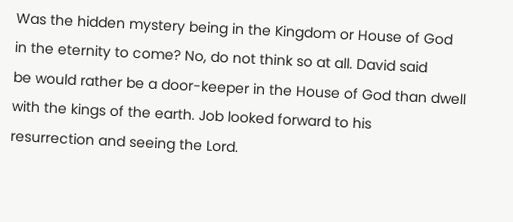Was the hidden mystery being in the Kingdom or House of God
in the eternity to come? No, do not think so at all. David said
be would rather be a door-keeper in the House of God than dwell
with the kings of the earth. Job looked forward to his
resurrection and seeing the Lord.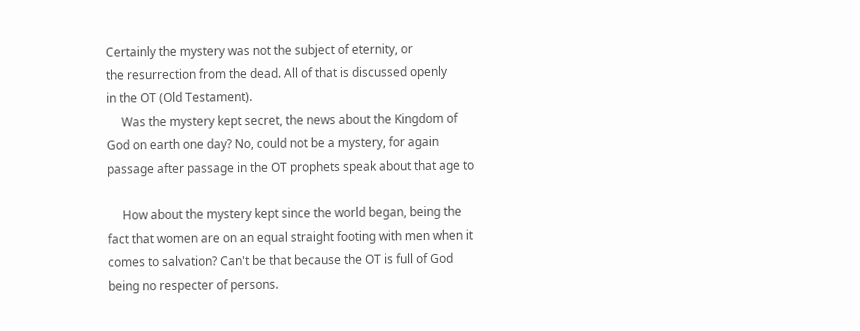Certainly the mystery was not the subject of eternity, or
the resurrection from the dead. All of that is discussed openly
in the OT (Old Testament).
     Was the mystery kept secret, the news about the Kingdom of
God on earth one day? No, could not be a mystery, for again
passage after passage in the OT prophets speak about that age to

     How about the mystery kept since the world began, being the
fact that women are on an equal straight footing with men when it
comes to salvation? Can't be that because the OT is full of God
being no respecter of persons.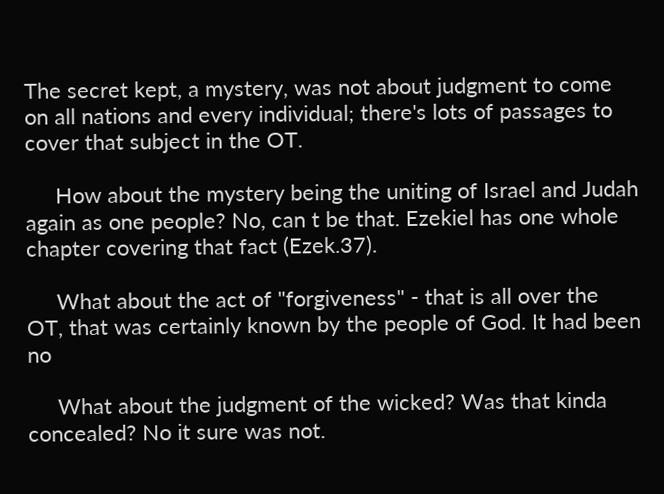The secret kept, a mystery, was not about judgment to come
on all nations and every individual; there's lots of passages to
cover that subject in the OT.

     How about the mystery being the uniting of Israel and Judah
again as one people? No, can t be that. Ezekiel has one whole
chapter covering that fact (Ezek.37).

     What about the act of "forgiveness" - that is all over the
OT, that was certainly known by the people of God. It had been no

     What about the judgment of the wicked? Was that kinda
concealed? No it sure was not.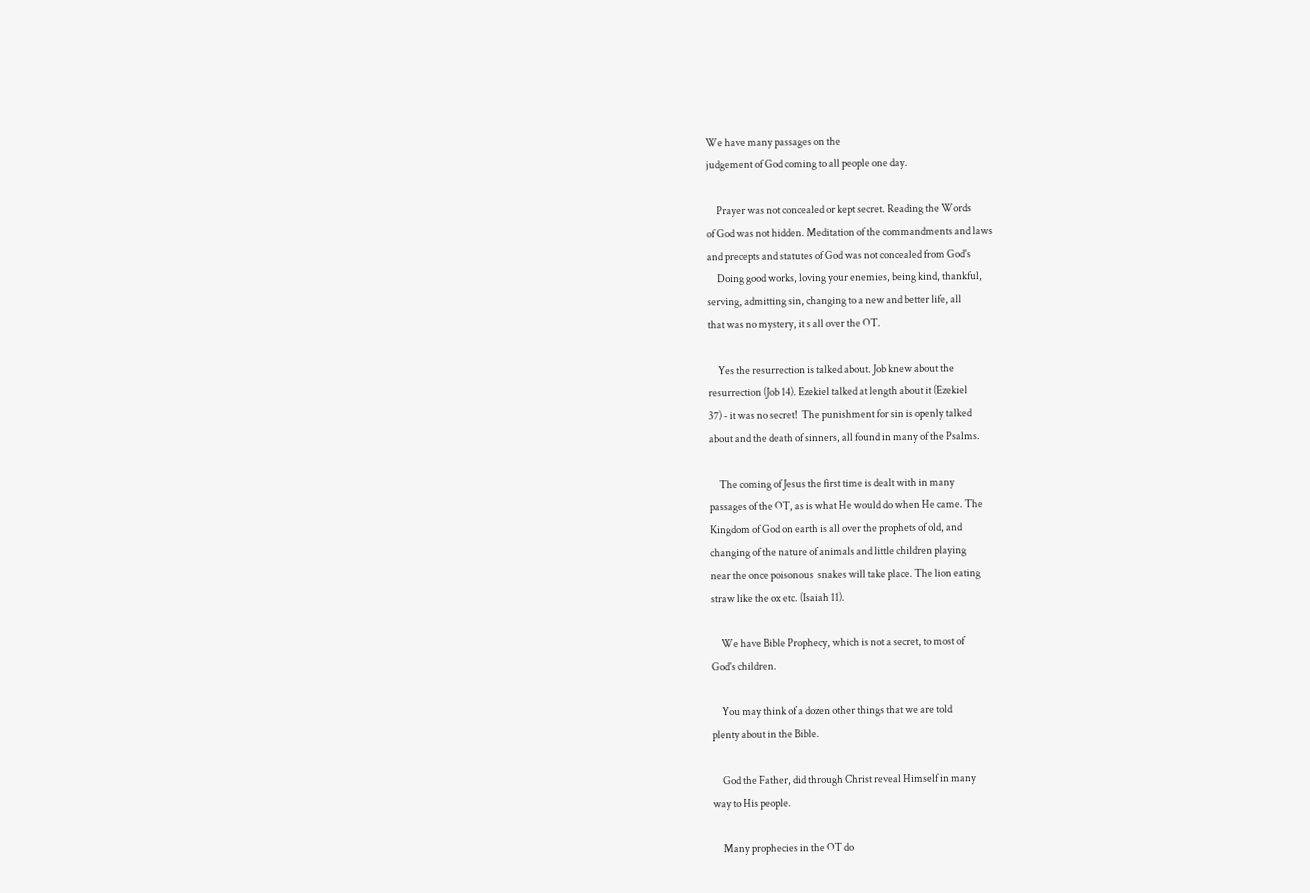We have many passages on the
judgement of God coming to all people one day.

     Prayer was not concealed or kept secret. Reading the Words
of God was not hidden. Meditation of the commandments and laws
and precepts and statutes of God was not concealed from God's
     Doing good works, loving your enemies, being kind, thankful,
serving, admitting sin, changing to a new and better life, all
that was no mystery, it s all over the OT.

     Yes the resurrection is talked about. Job knew about the
resurrection (Job 14). Ezekiel talked at length about it (Ezekiel
37) - it was no secret!  The punishment for sin is openly talked
about and the death of sinners, all found in many of the Psalms.

     The coming of Jesus the first time is dealt with in many
passages of the OT, as is what He would do when He came. The
Kingdom of God on earth is all over the prophets of old, and
changing of the nature of animals and little children playing
near the once poisonous  snakes will take place. The lion eating
straw like the ox etc. (Isaiah 11).

     We have Bible Prophecy, which is not a secret, to most of
God's children.

     You may think of a dozen other things that we are told
plenty about in the Bible.

     God the Father, did through Christ reveal Himself in many
way to His people.

     Many prophecies in the OT do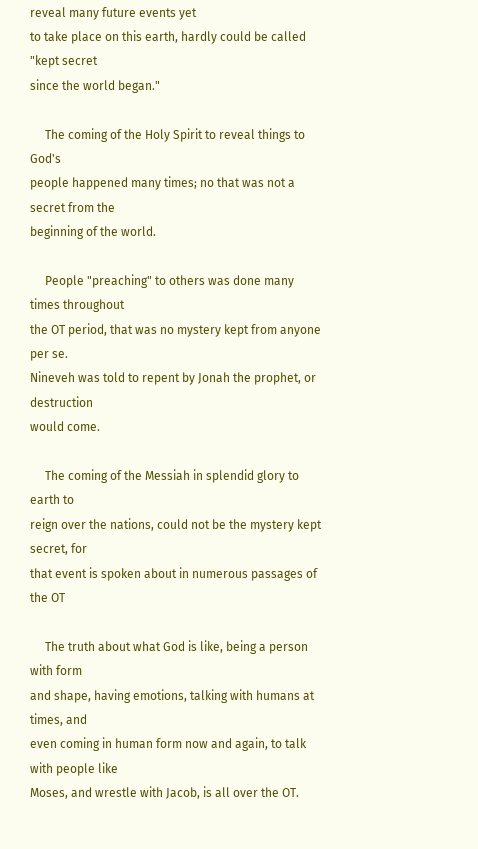reveal many future events yet
to take place on this earth, hardly could be called "kept secret
since the world began."

     The coming of the Holy Spirit to reveal things to God's
people happened many times; no that was not a secret from the
beginning of the world.

     People "preaching" to others was done many times throughout
the OT period, that was no mystery kept from anyone per se.
Nineveh was told to repent by Jonah the prophet, or destruction
would come.

     The coming of the Messiah in splendid glory to earth to
reign over the nations, could not be the mystery kept secret, for
that event is spoken about in numerous passages of the OT

     The truth about what God is like, being a person with form
and shape, having emotions, talking with humans at times, and
even coming in human form now and again, to talk with people like
Moses, and wrestle with Jacob, is all over the OT.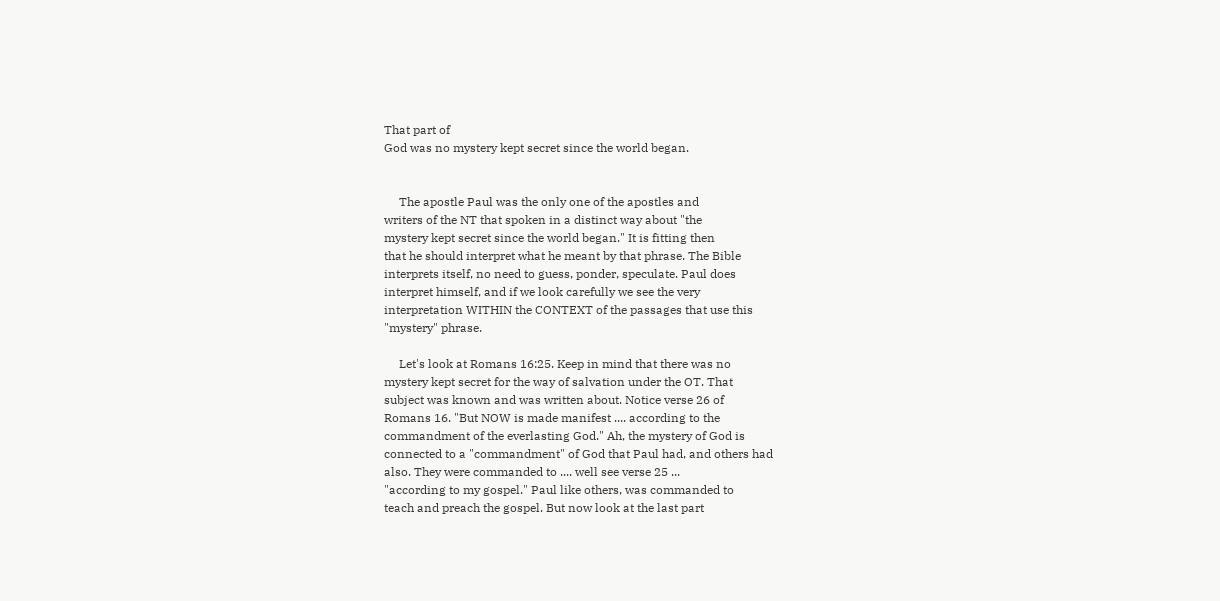That part of
God was no mystery kept secret since the world began.


     The apostle Paul was the only one of the apostles and
writers of the NT that spoken in a distinct way about "the
mystery kept secret since the world began." It is fitting then
that he should interpret what he meant by that phrase. The Bible
interprets itself, no need to guess, ponder, speculate. Paul does
interpret himself, and if we look carefully we see the very
interpretation WITHIN the CONTEXT of the passages that use this
"mystery" phrase.

     Let's look at Romans 16:25. Keep in mind that there was no
mystery kept secret for the way of salvation under the OT. That
subject was known and was written about. Notice verse 26 of
Romans 16. "But NOW is made manifest .... according to the
commandment of the everlasting God." Ah, the mystery of God is
connected to a "commandment" of God that Paul had, and others had
also. They were commanded to .... well see verse 25 ...
"according to my gospel." Paul like others, was commanded to
teach and preach the gospel. But now look at the last part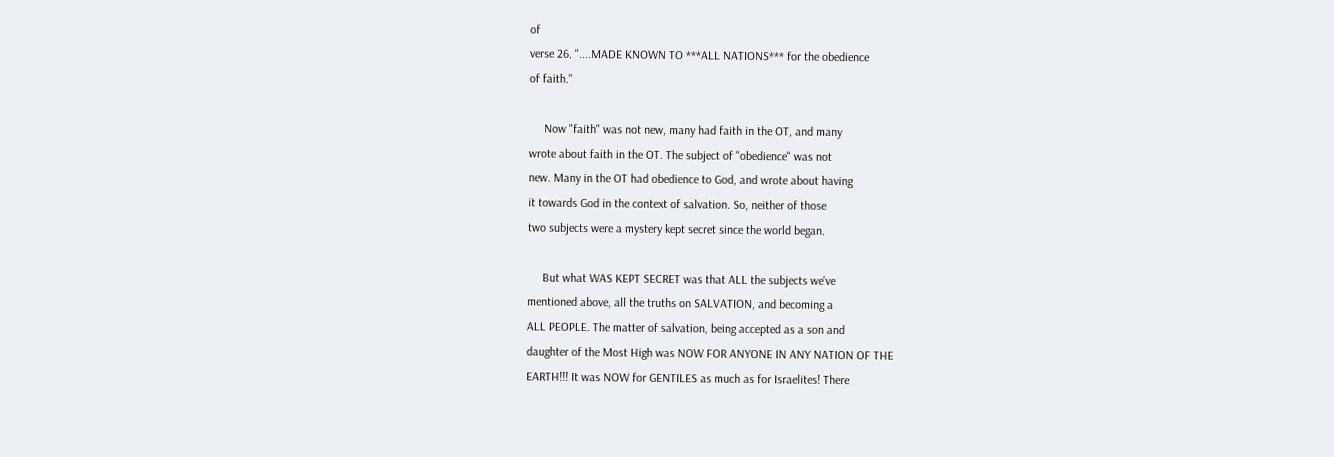of
verse 26. "....MADE KNOWN TO ***ALL NATIONS*** for the obedience
of faith."

     Now "faith" was not new, many had faith in the OT, and many
wrote about faith in the OT. The subject of "obedience" was not
new. Many in the OT had obedience to God, and wrote about having
it towards God in the context of salvation. So, neither of those
two subjects were a mystery kept secret since the world began.

     But what WAS KEPT SECRET was that ALL the subjects we've
mentioned above, all the truths on SALVATION, and becoming a
ALL PEOPLE. The matter of salvation, being accepted as a son and
daughter of the Most High was NOW FOR ANYONE IN ANY NATION OF THE
EARTH!!! It was NOW for GENTILES as much as for Israelites! There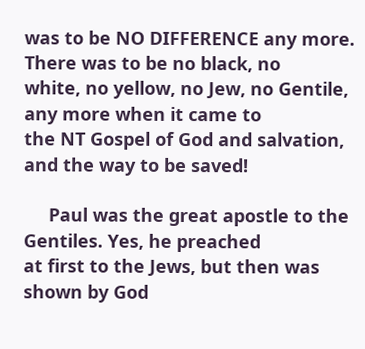was to be NO DIFFERENCE any more. There was to be no black, no
white, no yellow, no Jew, no Gentile, any more when it came to
the NT Gospel of God and salvation, and the way to be saved!

     Paul was the great apostle to the Gentiles. Yes, he preached
at first to the Jews, but then was shown by God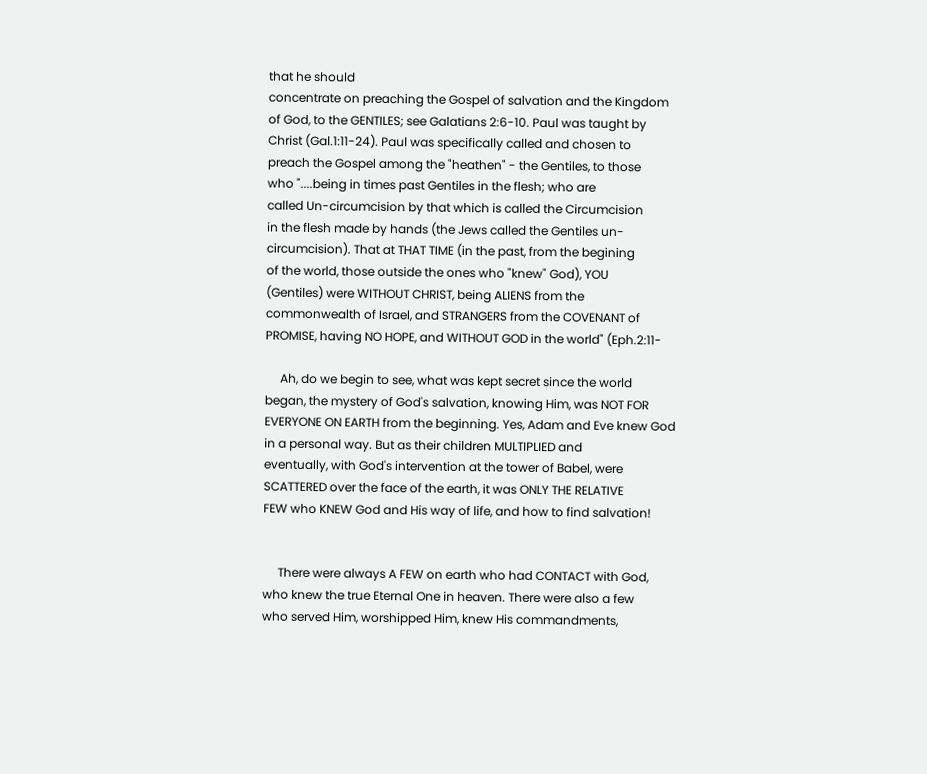that he should
concentrate on preaching the Gospel of salvation and the Kingdom
of God, to the GENTILES; see Galatians 2:6-10. Paul was taught by
Christ (Gal.1:11-24). Paul was specifically called and chosen to
preach the Gospel among the "heathen" - the Gentiles, to those
who "....being in times past Gentiles in the flesh; who are
called Un-circumcision by that which is called the Circumcision
in the flesh made by hands (the Jews called the Gentiles un-
circumcision). That at THAT TIME (in the past, from the begining
of the world, those outside the ones who "knew" God), YOU
(Gentiles) were WITHOUT CHRIST, being ALIENS from the
commonwealth of Israel, and STRANGERS from the COVENANT of
PROMISE, having NO HOPE, and WITHOUT GOD in the world" (Eph.2:11-

     Ah, do we begin to see, what was kept secret since the world
began, the mystery of God's salvation, knowing Him, was NOT FOR
EVERYONE ON EARTH from the beginning. Yes, Adam and Eve knew God
in a personal way. But as their children MULTIPLIED and
eventually, with God's intervention at the tower of Babel, were
SCATTERED over the face of the earth, it was ONLY THE RELATIVE
FEW who KNEW God and His way of life, and how to find salvation!


     There were always A FEW on earth who had CONTACT with God,
who knew the true Eternal One in heaven. There were also a few
who served Him, worshipped Him, knew His commandments,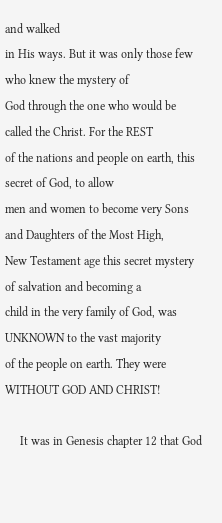and walked
in His ways. But it was only those few who knew the mystery of
God through the one who would be called the Christ. For the REST
of the nations and people on earth, this secret of God, to allow
men and women to become very Sons and Daughters of the Most High,
New Testament age this secret mystery of salvation and becoming a
child in the very family of God, was UNKNOWN to the vast majority
of the people on earth. They were WITHOUT GOD AND CHRIST!

     It was in Genesis chapter 12 that God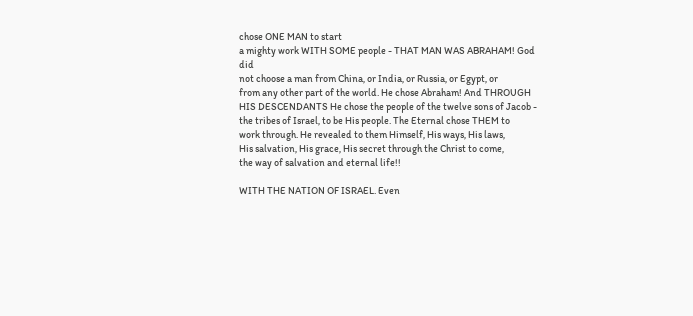chose ONE MAN to start
a mighty work WITH SOME people - THAT MAN WAS ABRAHAM! God did
not choose a man from China, or India, or Russia, or Egypt, or
from any other part of the world. He chose Abraham! And THROUGH
HIS DESCENDANTS He chose the people of the twelve sons of Jacob -
the tribes of Israel, to be His people. The Eternal chose THEM to
work through. He revealed to them Himself, His ways, His laws,
His salvation, His grace, His secret through the Christ to come,
the way of salvation and eternal life!!

WITH THE NATION OF ISRAEL. Even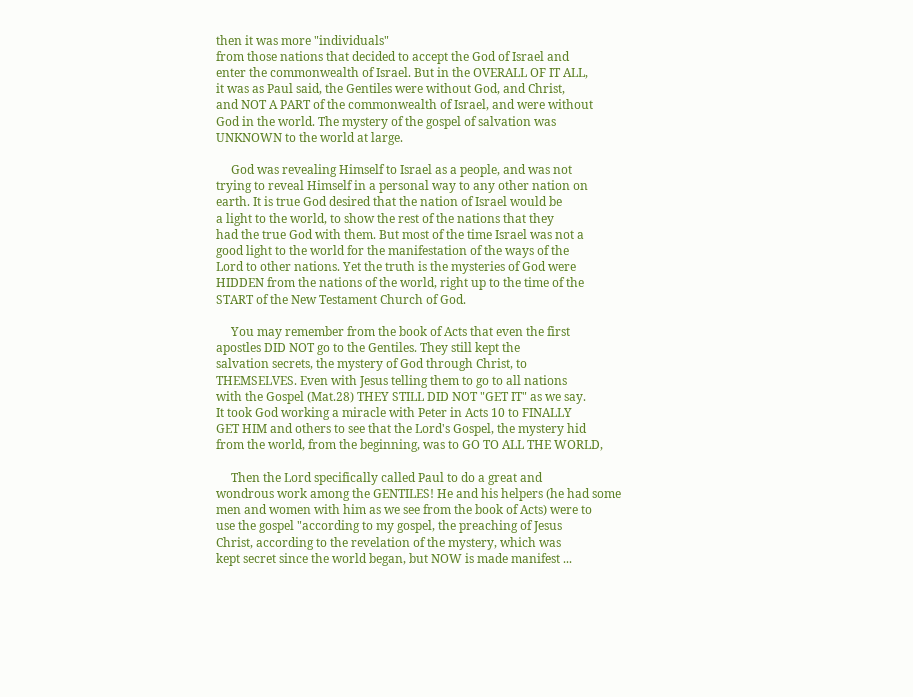then it was more "individuals"
from those nations that decided to accept the God of Israel and
enter the commonwealth of Israel. But in the OVERALL OF IT ALL,
it was as Paul said, the Gentiles were without God, and Christ,
and NOT A PART of the commonwealth of Israel, and were without
God in the world. The mystery of the gospel of salvation was
UNKNOWN to the world at large.

     God was revealing Himself to Israel as a people, and was not
trying to reveal Himself in a personal way to any other nation on
earth. It is true God desired that the nation of Israel would be
a light to the world, to show the rest of the nations that they
had the true God with them. But most of the time Israel was not a
good light to the world for the manifestation of the ways of the
Lord to other nations. Yet the truth is the mysteries of God were
HIDDEN from the nations of the world, right up to the time of the
START of the New Testament Church of God.

     You may remember from the book of Acts that even the first
apostles DID NOT go to the Gentiles. They still kept the
salvation secrets, the mystery of God through Christ, to
THEMSELVES. Even with Jesus telling them to go to all nations
with the Gospel (Mat.28) THEY STILL DID NOT "GET IT" as we say.
It took God working a miracle with Peter in Acts 10 to FINALLY
GET HIM and others to see that the Lord's Gospel, the mystery hid
from the world, from the beginning, was to GO TO ALL THE WORLD,

     Then the Lord specifically called Paul to do a great and
wondrous work among the GENTILES! He and his helpers (he had some
men and women with him as we see from the book of Acts) were to
use the gospel "according to my gospel, the preaching of Jesus
Christ, according to the revelation of the mystery, which was
kept secret since the world began, but NOW is made manifest ...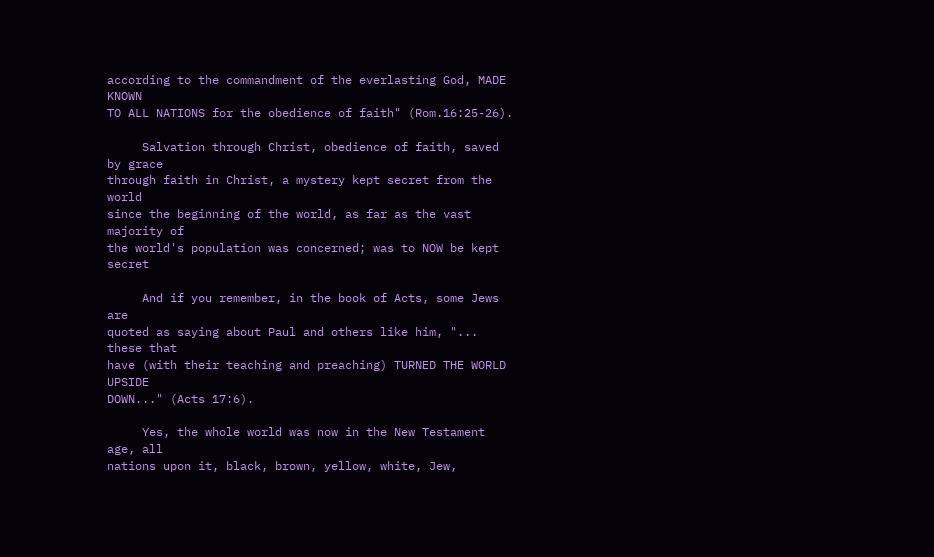according to the commandment of the everlasting God, MADE KNOWN
TO ALL NATIONS for the obedience of faith" (Rom.16:25-26).

     Salvation through Christ, obedience of faith, saved by grace
through faith in Christ, a mystery kept secret from the world
since the beginning of the world, as far as the vast majority of
the world's population was concerned; was to NOW be kept secret

     And if you remember, in the book of Acts, some Jews are
quoted as saying about Paul and others like him, "... these that
have (with their teaching and preaching) TURNED THE WORLD UPSIDE
DOWN..." (Acts 17:6).

     Yes, the whole world was now in the New Testament age, all
nations upon it, black, brown, yellow, white, Jew,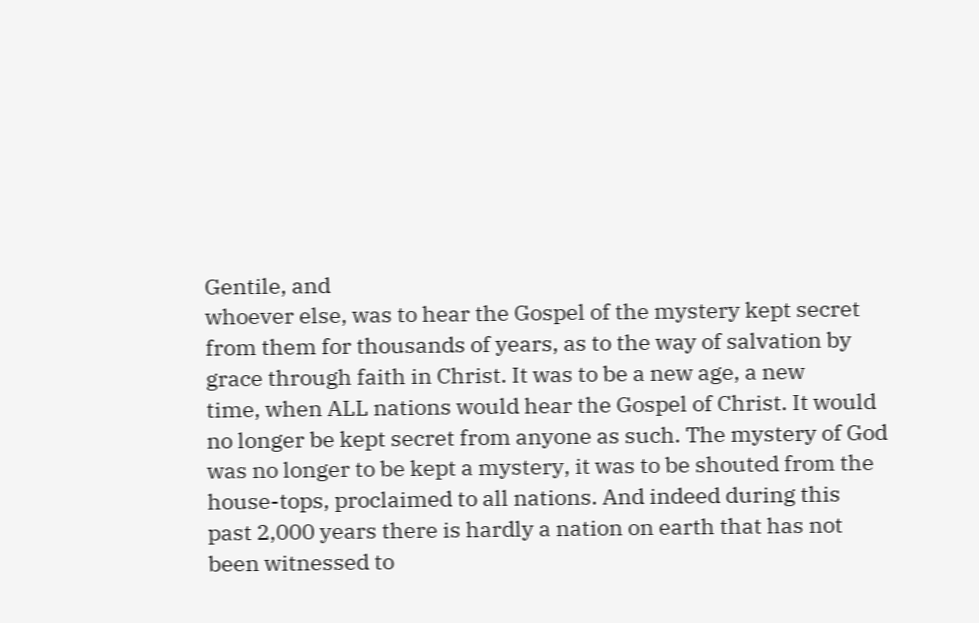Gentile, and
whoever else, was to hear the Gospel of the mystery kept secret
from them for thousands of years, as to the way of salvation by
grace through faith in Christ. It was to be a new age, a new
time, when ALL nations would hear the Gospel of Christ. It would
no longer be kept secret from anyone as such. The mystery of God
was no longer to be kept a mystery, it was to be shouted from the
house-tops, proclaimed to all nations. And indeed during this
past 2,000 years there is hardly a nation on earth that has not
been witnessed to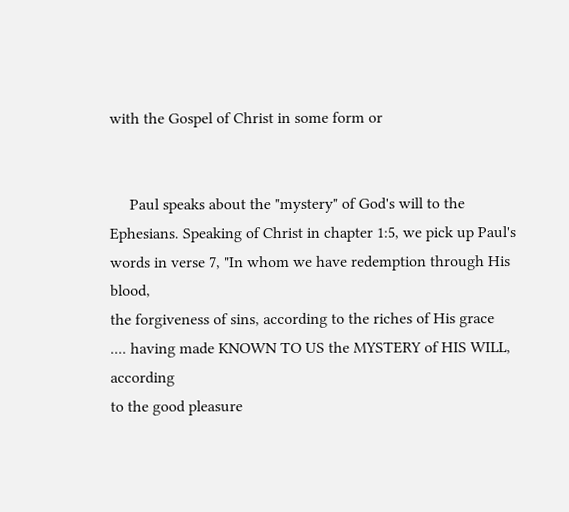with the Gospel of Christ in some form or


     Paul speaks about the "mystery" of God's will to the
Ephesians. Speaking of Christ in chapter 1:5, we pick up Paul's
words in verse 7, "In whom we have redemption through His blood,
the forgiveness of sins, according to the riches of His grace
.... having made KNOWN TO US the MYSTERY of HIS WILL, according
to the good pleasure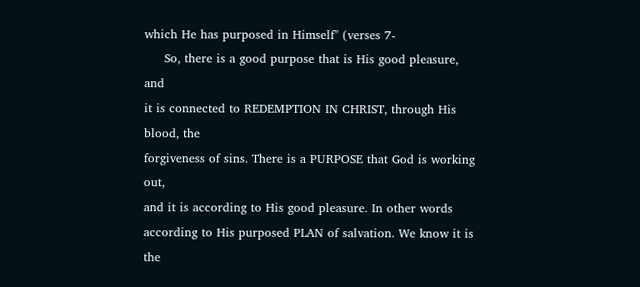which He has purposed in Himself" (verses 7-
     So, there is a good purpose that is His good pleasure, and
it is connected to REDEMPTION IN CHRIST, through His blood, the
forgiveness of sins. There is a PURPOSE that God is working out,
and it is according to His good pleasure. In other words
according to His purposed PLAN of salvation. We know it is the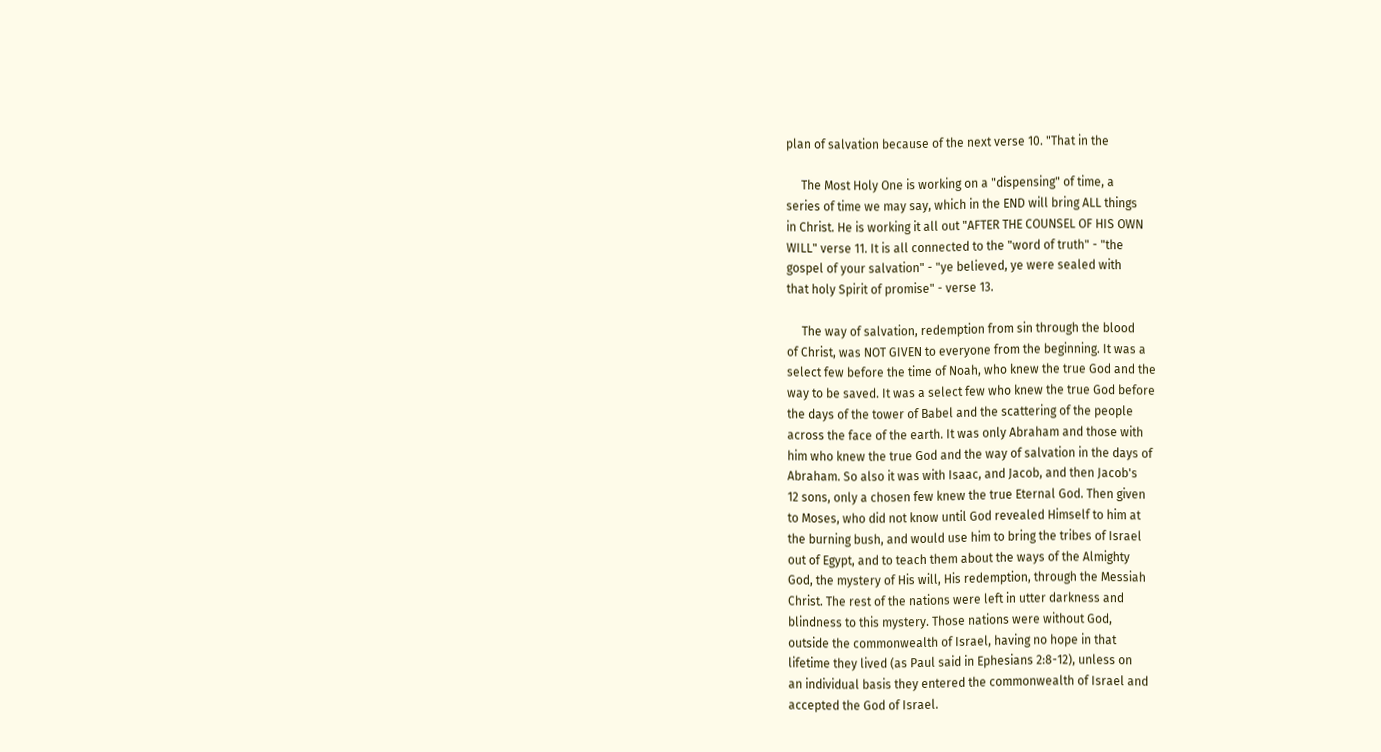plan of salvation because of the next verse 10. "That in the

     The Most Holy One is working on a "dispensing" of time, a
series of time we may say, which in the END will bring ALL things
in Christ. He is working it all out "AFTER THE COUNSEL OF HIS OWN
WILL" verse 11. It is all connected to the "word of truth" - "the
gospel of your salvation" - "ye believed, ye were sealed with
that holy Spirit of promise" - verse 13.

     The way of salvation, redemption from sin through the blood
of Christ, was NOT GIVEN to everyone from the beginning. It was a
select few before the time of Noah, who knew the true God and the
way to be saved. It was a select few who knew the true God before
the days of the tower of Babel and the scattering of the people
across the face of the earth. It was only Abraham and those with
him who knew the true God and the way of salvation in the days of
Abraham. So also it was with Isaac, and Jacob, and then Jacob's
12 sons, only a chosen few knew the true Eternal God. Then given
to Moses, who did not know until God revealed Himself to him at
the burning bush, and would use him to bring the tribes of Israel
out of Egypt, and to teach them about the ways of the Almighty
God, the mystery of His will, His redemption, through the Messiah
Christ. The rest of the nations were left in utter darkness and
blindness to this mystery. Those nations were without God,
outside the commonwealth of Israel, having no hope in that
lifetime they lived (as Paul said in Ephesians 2:8-12), unless on
an individual basis they entered the commonwealth of Israel and
accepted the God of Israel.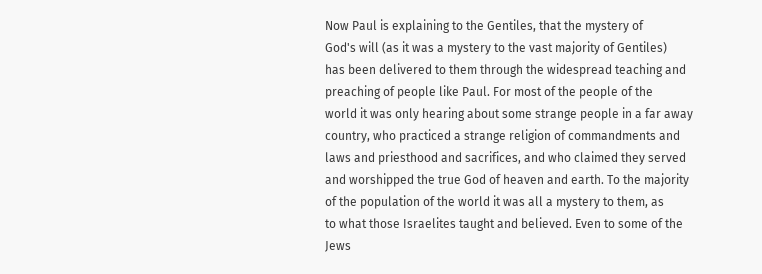Now Paul is explaining to the Gentiles, that the mystery of
God's will (as it was a mystery to the vast majority of Gentiles)
has been delivered to them through the widespread teaching and
preaching of people like Paul. For most of the people of the
world it was only hearing about some strange people in a far away
country, who practiced a strange religion of commandments and
laws and priesthood and sacrifices, and who claimed they served
and worshipped the true God of heaven and earth. To the majority
of the population of the world it was all a mystery to them, as
to what those Israelites taught and believed. Even to some of the
Jews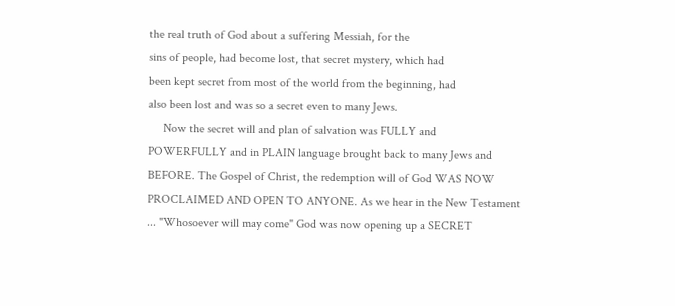the real truth of God about a suffering Messiah, for the
sins of people, had become lost, that secret mystery, which had
been kept secret from most of the world from the beginning, had
also been lost and was so a secret even to many Jews.
     Now the secret will and plan of salvation was FULLY and
POWERFULLY and in PLAIN language brought back to many Jews and
BEFORE. The Gospel of Christ, the redemption will of God WAS NOW
PROCLAIMED AND OPEN TO ANYONE. As we hear in the New Testament
... "Whosoever will may come" God was now opening up a SECRET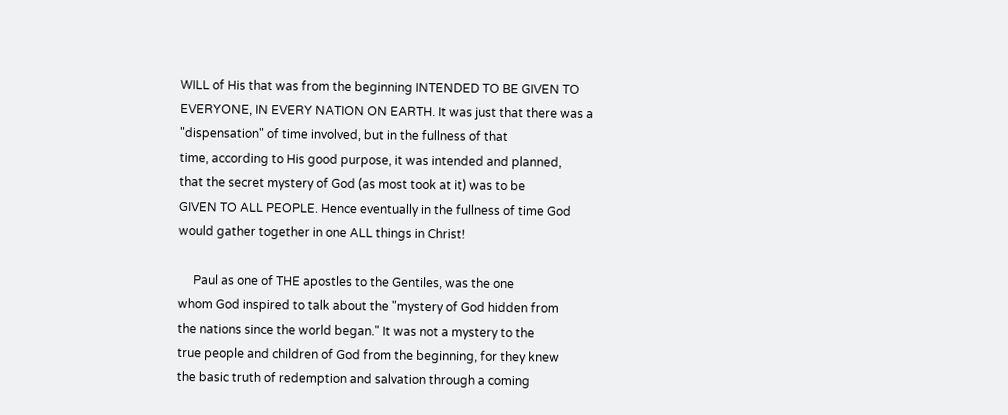WILL of His that was from the beginning INTENDED TO BE GIVEN TO
EVERYONE, IN EVERY NATION ON EARTH. It was just that there was a
"dispensation" of time involved, but in the fullness of that
time, according to His good purpose, it was intended and planned,
that the secret mystery of God (as most took at it) was to be
GIVEN TO ALL PEOPLE. Hence eventually in the fullness of time God
would gather together in one ALL things in Christ!

     Paul as one of THE apostles to the Gentiles, was the one
whom God inspired to talk about the "mystery of God hidden from
the nations since the world began." It was not a mystery to the
true people and children of God from the beginning, for they knew
the basic truth of redemption and salvation through a coming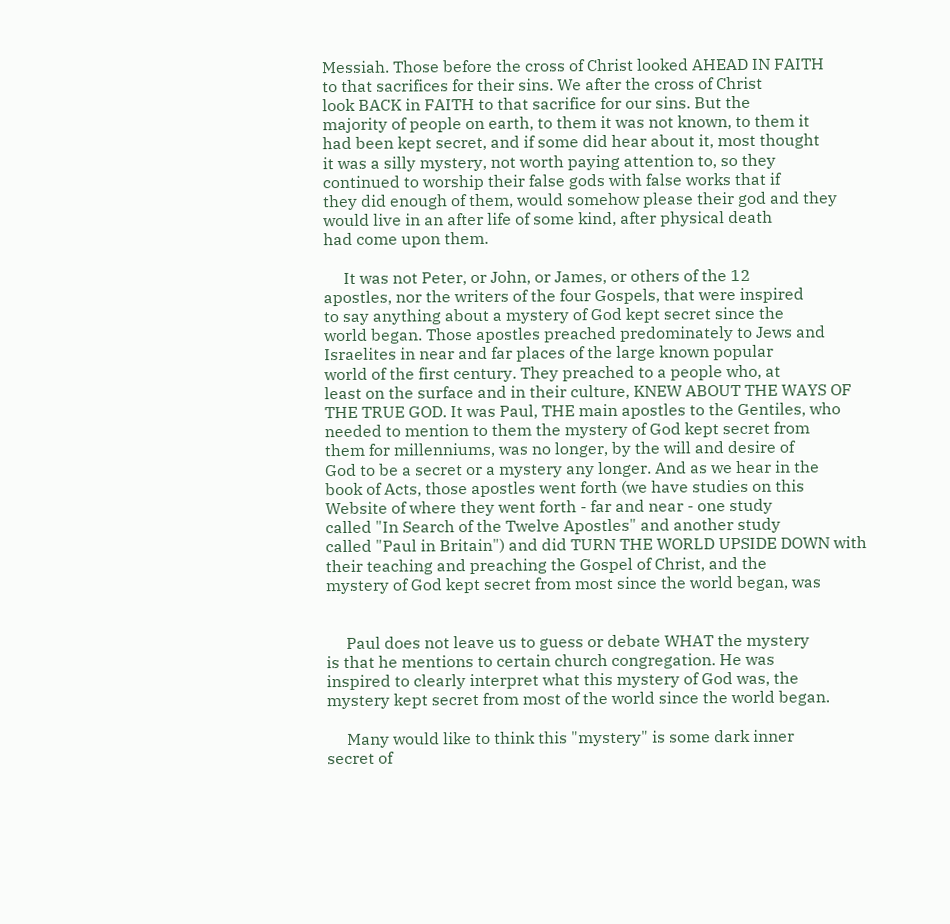Messiah. Those before the cross of Christ looked AHEAD IN FAITH
to that sacrifices for their sins. We after the cross of Christ
look BACK in FAITH to that sacrifice for our sins. But the
majority of people on earth, to them it was not known, to them it
had been kept secret, and if some did hear about it, most thought
it was a silly mystery, not worth paying attention to, so they
continued to worship their false gods with false works that if
they did enough of them, would somehow please their god and they
would live in an after life of some kind, after physical death
had come upon them.

     It was not Peter, or John, or James, or others of the 12
apostles, nor the writers of the four Gospels, that were inspired
to say anything about a mystery of God kept secret since the
world began. Those apostles preached predominately to Jews and
Israelites in near and far places of the large known popular
world of the first century. They preached to a people who, at
least on the surface and in their culture, KNEW ABOUT THE WAYS OF
THE TRUE GOD. It was Paul, THE main apostles to the Gentiles, who
needed to mention to them the mystery of God kept secret from
them for millenniums, was no longer, by the will and desire of
God to be a secret or a mystery any longer. And as we hear in the
book of Acts, those apostles went forth (we have studies on this
Website of where they went forth - far and near - one study
called "In Search of the Twelve Apostles" and another study
called "Paul in Britain") and did TURN THE WORLD UPSIDE DOWN with
their teaching and preaching the Gospel of Christ, and the
mystery of God kept secret from most since the world began, was


     Paul does not leave us to guess or debate WHAT the mystery
is that he mentions to certain church congregation. He was
inspired to clearly interpret what this mystery of God was, the
mystery kept secret from most of the world since the world began.

     Many would like to think this "mystery" is some dark inner
secret of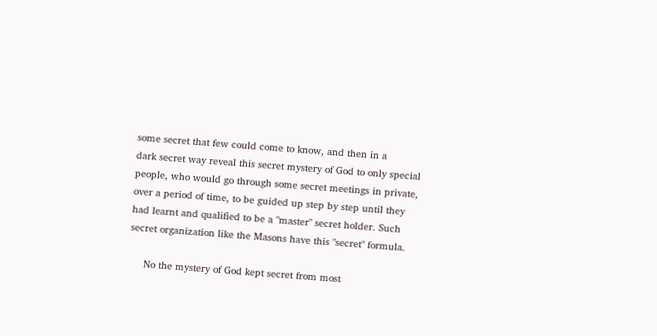some secret that few could come to know, and then in a
dark secret way reveal this secret mystery of God to only special
people, who would go through some secret meetings in private,
over a period of time, to be guided up step by step until they
had learnt and qualified to be a "master" secret holder. Such
secret organization like the Masons have this "secret" formula.

     No the mystery of God kept secret from most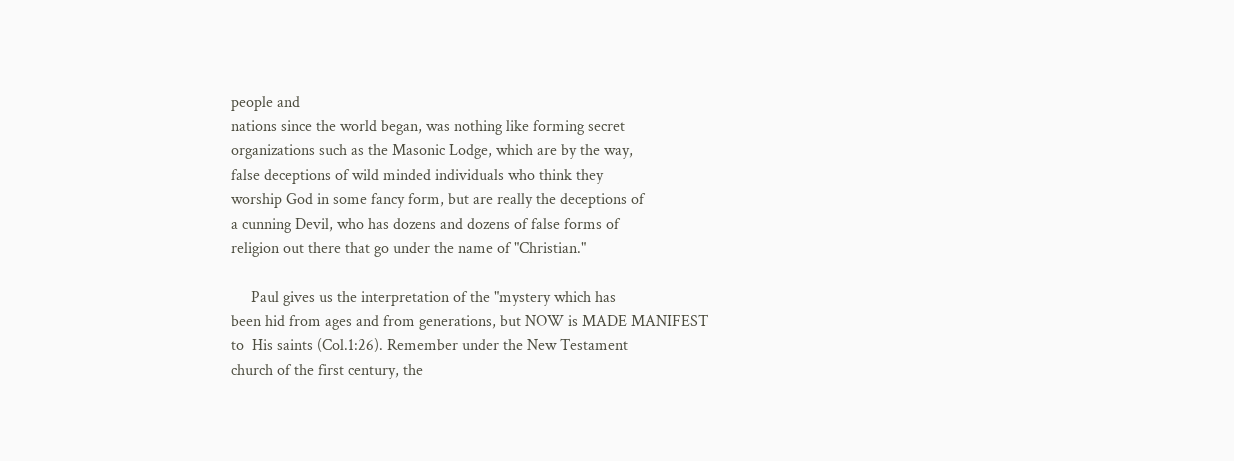people and
nations since the world began, was nothing like forming secret
organizations such as the Masonic Lodge, which are by the way,
false deceptions of wild minded individuals who think they
worship God in some fancy form, but are really the deceptions of
a cunning Devil, who has dozens and dozens of false forms of
religion out there that go under the name of "Christian."

     Paul gives us the interpretation of the "mystery which has
been hid from ages and from generations, but NOW is MADE MANIFEST
to  His saints (Col.1:26). Remember under the New Testament
church of the first century, the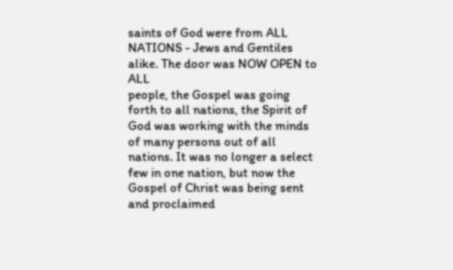saints of God were from ALL
NATIONS - Jews and Gentiles alike. The door was NOW OPEN to ALL
people, the Gospel was going forth to all nations, the Spirit of
God was working with the minds of many persons out of all
nations. It was no longer a select few in one nation, but now the
Gospel of Christ was being sent and proclaimed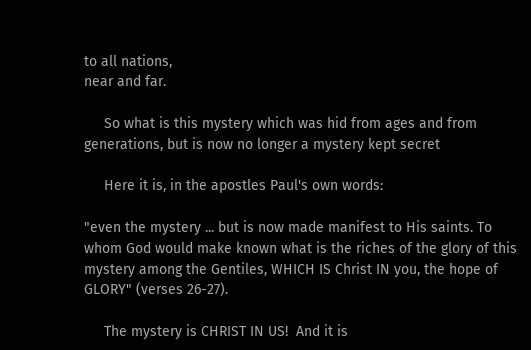to all nations,
near and far.

     So what is this mystery which was hid from ages and from
generations, but is now no longer a mystery kept secret

     Here it is, in the apostles Paul's own words:

"even the mystery ... but is now made manifest to His saints. To
whom God would make known what is the riches of the glory of this
mystery among the Gentiles, WHICH IS Christ IN you, the hope of
GLORY" (verses 26-27).

     The mystery is CHRIST IN US!  And it is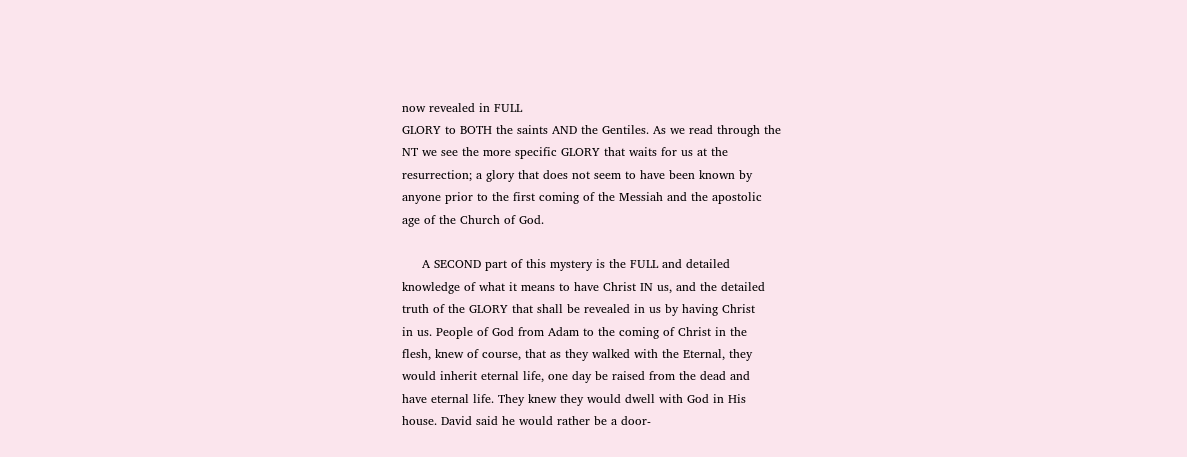now revealed in FULL
GLORY to BOTH the saints AND the Gentiles. As we read through the
NT we see the more specific GLORY that waits for us at the
resurrection; a glory that does not seem to have been known by
anyone prior to the first coming of the Messiah and the apostolic
age of the Church of God.

     A SECOND part of this mystery is the FULL and detailed
knowledge of what it means to have Christ IN us, and the detailed
truth of the GLORY that shall be revealed in us by having Christ
in us. People of God from Adam to the coming of Christ in the
flesh, knew of course, that as they walked with the Eternal, they
would inherit eternal life, one day be raised from the dead and
have eternal life. They knew they would dwell with God in His
house. David said he would rather be a door-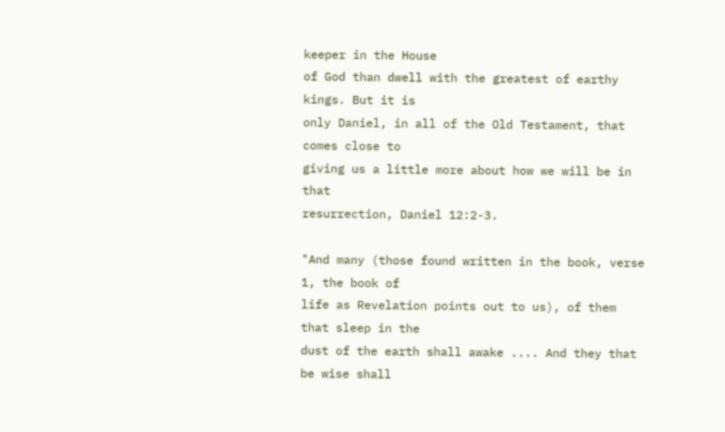keeper in the House
of God than dwell with the greatest of earthy kings. But it is
only Daniel, in all of the Old Testament, that comes close to
giving us a little more about how we will be in that
resurrection, Daniel 12:2-3.

"And many (those found written in the book, verse 1, the book of
life as Revelation points out to us), of them that sleep in the
dust of the earth shall awake .... And they that be wise shall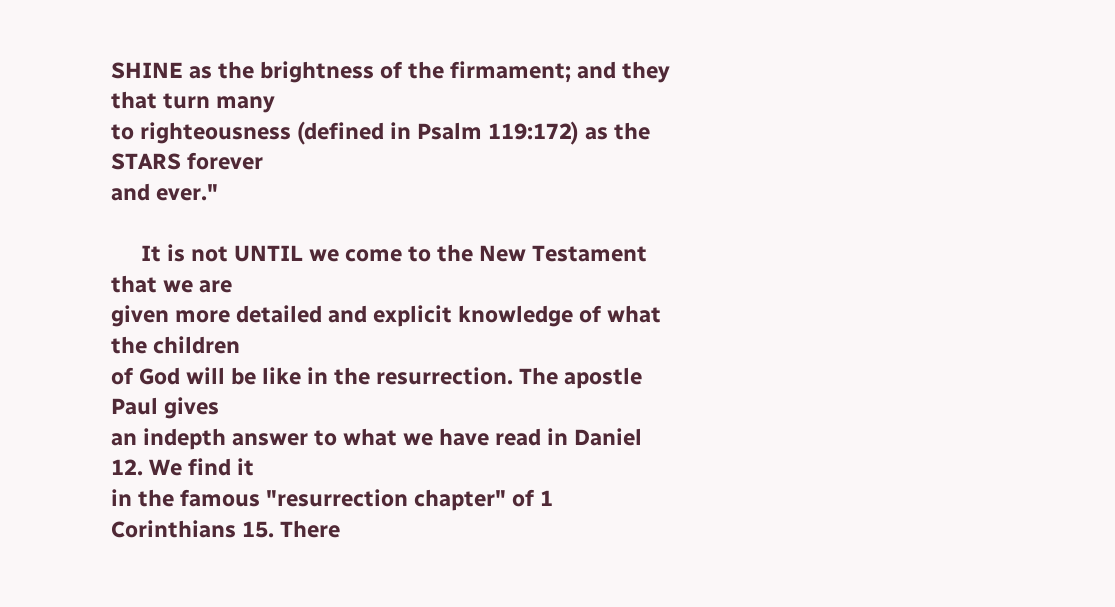SHINE as the brightness of the firmament; and they that turn many
to righteousness (defined in Psalm 119:172) as the STARS forever
and ever."

     It is not UNTIL we come to the New Testament that we are
given more detailed and explicit knowledge of what the children
of God will be like in the resurrection. The apostle Paul gives
an indepth answer to what we have read in Daniel 12. We find it
in the famous "resurrection chapter" of 1 Corinthians 15. There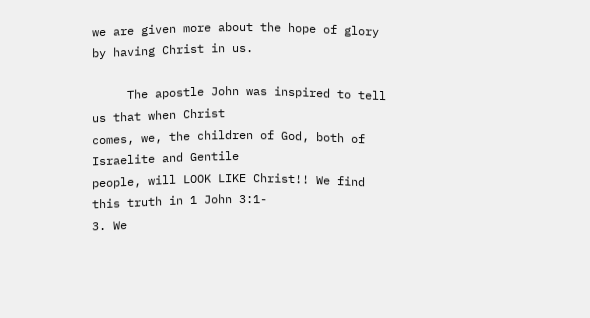we are given more about the hope of glory by having Christ in us.

     The apostle John was inspired to tell us that when Christ
comes, we, the children of God, both of Israelite and Gentile
people, will LOOK LIKE Christ!! We find this truth in 1 John 3:1-
3. We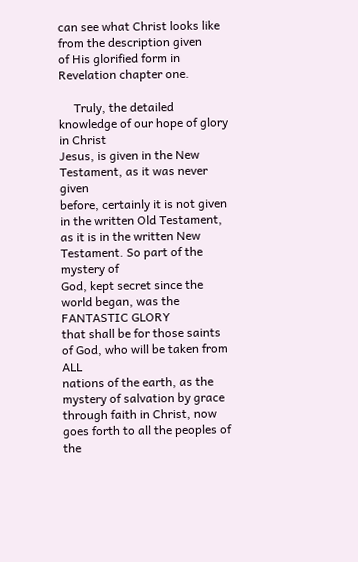can see what Christ looks like from the description given
of His glorified form in Revelation chapter one.

     Truly, the detailed knowledge of our hope of glory in Christ
Jesus, is given in the New Testament, as it was never given
before, certainly it is not given in the written Old Testament,
as it is in the written New Testament. So part of the mystery of
God, kept secret since the world began, was the FANTASTIC GLORY
that shall be for those saints of God, who will be taken from ALL
nations of the earth, as the mystery of salvation by grace
through faith in Christ, now goes forth to all the peoples of the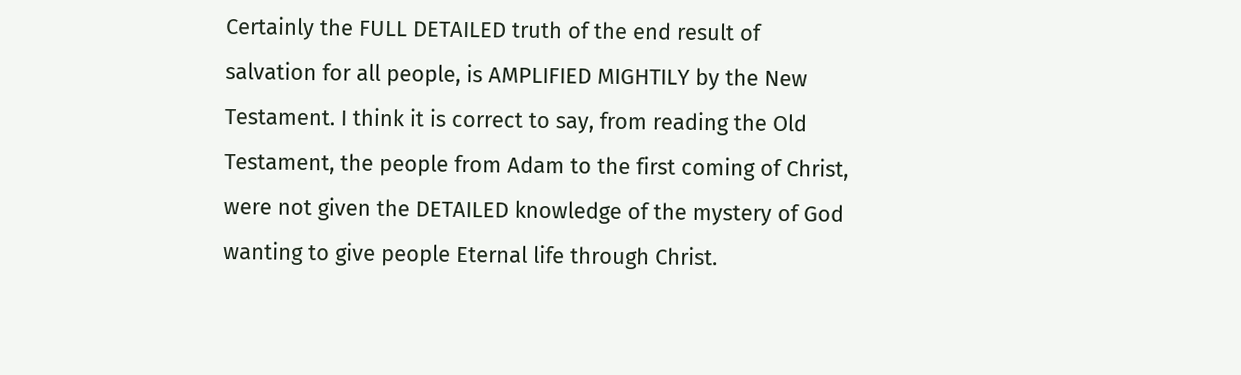Certainly the FULL DETAILED truth of the end result of
salvation for all people, is AMPLIFIED MIGHTILY by the New
Testament. I think it is correct to say, from reading the Old
Testament, the people from Adam to the first coming of Christ,
were not given the DETAILED knowledge of the mystery of God
wanting to give people Eternal life through Christ.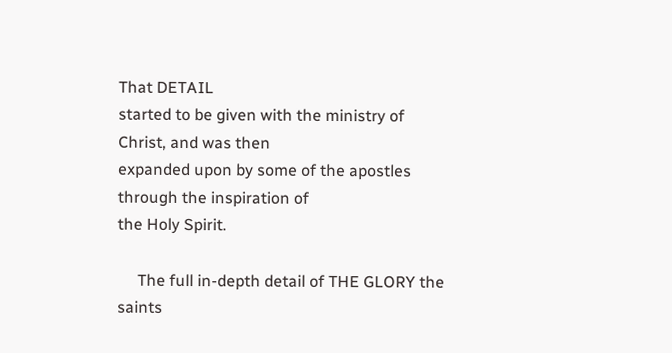That DETAIL
started to be given with the ministry of Christ, and was then
expanded upon by some of the apostles through the inspiration of
the Holy Spirit.

     The full in-depth detail of THE GLORY the saints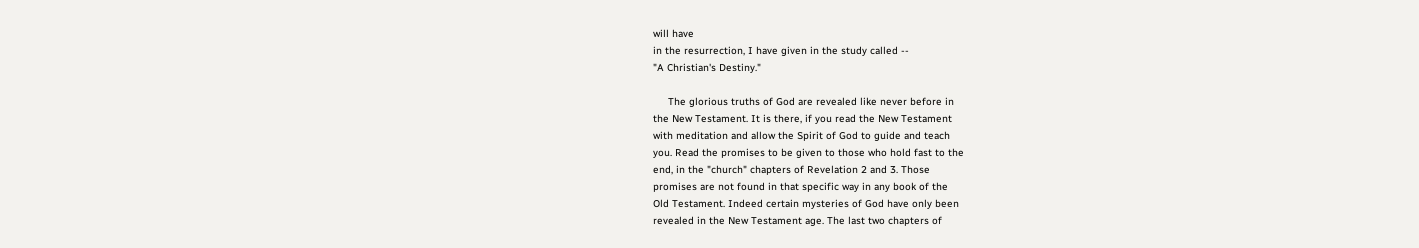will have
in the resurrection, I have given in the study called --
"A Christian's Destiny."

     The glorious truths of God are revealed like never before in
the New Testament. It is there, if you read the New Testament
with meditation and allow the Spirit of God to guide and teach
you. Read the promises to be given to those who hold fast to the
end, in the "church" chapters of Revelation 2 and 3. Those
promises are not found in that specific way in any book of the
Old Testament. Indeed certain mysteries of God have only been
revealed in the New Testament age. The last two chapters of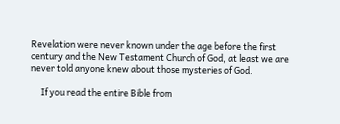Revelation were never known under the age before the first
century and the New Testament Church of God, at least we are
never told anyone knew about those mysteries of God.

     If you read the entire Bible from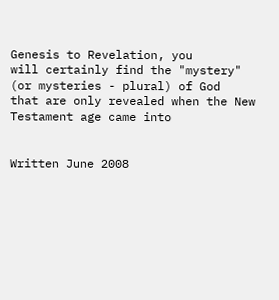Genesis to Revelation, you
will certainly find the "mystery" (or mysteries - plural) of God
that are only revealed when the New Testament age came into


Written June 2008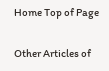Home Top of Page

Other Articles of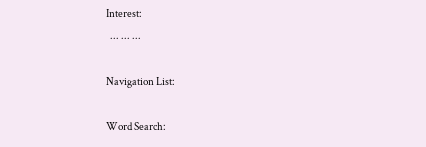Interest:
  ... ... ...

Navigation List:

Word Search: